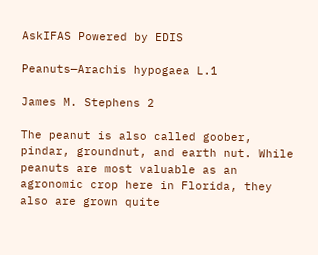AskIFAS Powered by EDIS

Peanuts—Arachis hypogaea L.1

James M. Stephens 2

The peanut is also called goober, pindar, groundnut, and earth nut. While peanuts are most valuable as an agronomic crop here in Florida, they also are grown quite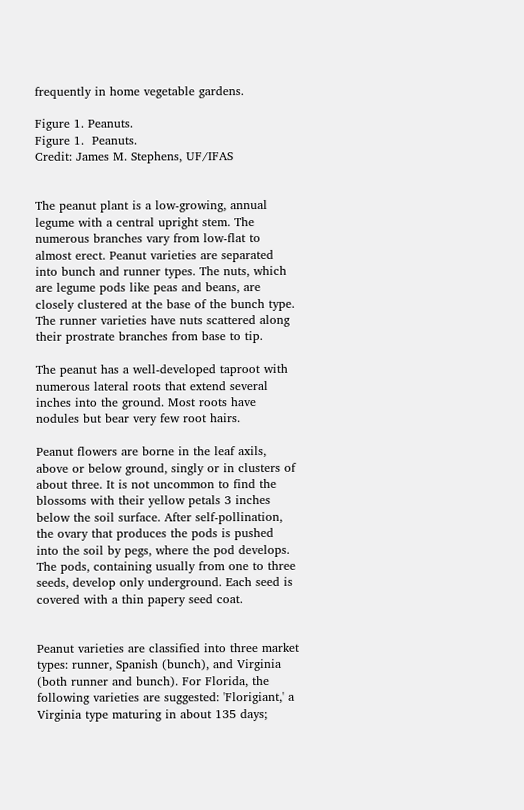frequently in home vegetable gardens.

Figure 1. Peanuts.
Figure 1.  Peanuts.
Credit: James M. Stephens, UF/IFAS


The peanut plant is a low-growing, annual legume with a central upright stem. The numerous branches vary from low-flat to almost erect. Peanut varieties are separated into bunch and runner types. The nuts, which are legume pods like peas and beans, are closely clustered at the base of the bunch type. The runner varieties have nuts scattered along their prostrate branches from base to tip.

The peanut has a well-developed taproot with numerous lateral roots that extend several inches into the ground. Most roots have nodules but bear very few root hairs.

Peanut flowers are borne in the leaf axils, above or below ground, singly or in clusters of about three. It is not uncommon to find the blossoms with their yellow petals 3 inches below the soil surface. After self-pollination, the ovary that produces the pods is pushed into the soil by pegs, where the pod develops. The pods, containing usually from one to three seeds, develop only underground. Each seed is covered with a thin papery seed coat.


Peanut varieties are classified into three market types: runner, Spanish (bunch), and Virginia (both runner and bunch). For Florida, the following varieties are suggested: 'Florigiant,' a Virginia type maturing in about 135 days;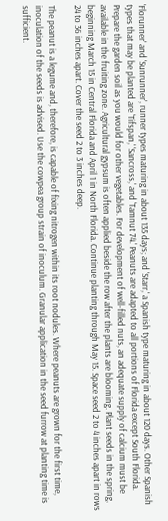'Florunner' and 'Sunrunner', runner types maturing in about 135 days; and 'Starr,' a Spanish type maturing in about 120 days. Other Spanish types that may be planted are 'Tifspan,' 'Sancross,' and 'Tamnut 74.' Peanuts are adapted to all portions of Florida except South Florida. Prepare the garden soil as you would for other vegetables. For development of well-filled nuts, an adequate supply of calcium must be available in the fruiting zone. Agricultural gypsum is often applied beside the row after the plants are blooming. Plant seeds in the spring, beginning March 15 in Central Florida and April 1 in North Florida. Continue planting through May 15. Space seed 2 to 4 inches apart in rows 24 to 36 inches apart. Cover the seed 2 to 3 inches deep.

The peanut is a legume and, therefore, is capable of fixing nitrogen within its root nodules. Where peanuts are grown for the first time, inoculation of the seeds is advised. Use the cowpea group strain of inoculum. Granular application in the seed furrow at planting time is sufficient.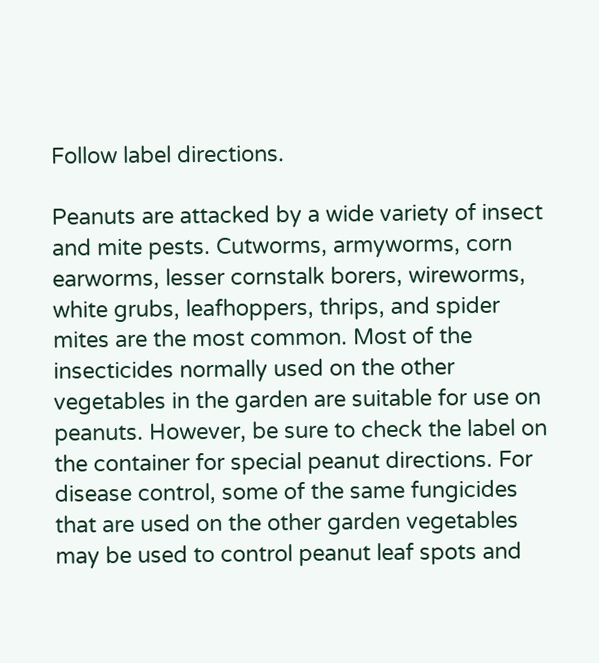Follow label directions.

Peanuts are attacked by a wide variety of insect and mite pests. Cutworms, armyworms, corn earworms, lesser cornstalk borers, wireworms, white grubs, leafhoppers, thrips, and spider mites are the most common. Most of the insecticides normally used on the other vegetables in the garden are suitable for use on peanuts. However, be sure to check the label on the container for special peanut directions. For disease control, some of the same fungicides that are used on the other garden vegetables may be used to control peanut leaf spots and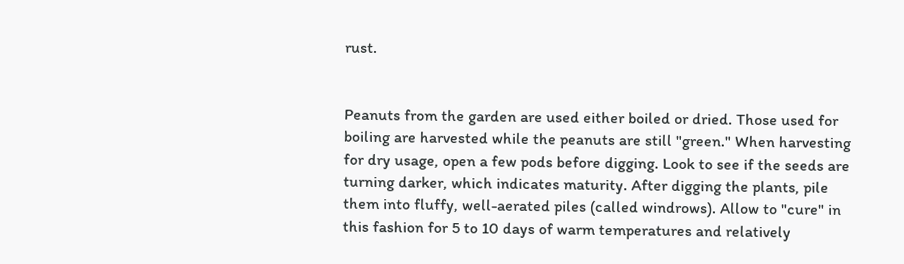rust.


Peanuts from the garden are used either boiled or dried. Those used for boiling are harvested while the peanuts are still "green." When harvesting for dry usage, open a few pods before digging. Look to see if the seeds are turning darker, which indicates maturity. After digging the plants, pile them into fluffy, well-aerated piles (called windrows). Allow to "cure" in this fashion for 5 to 10 days of warm temperatures and relatively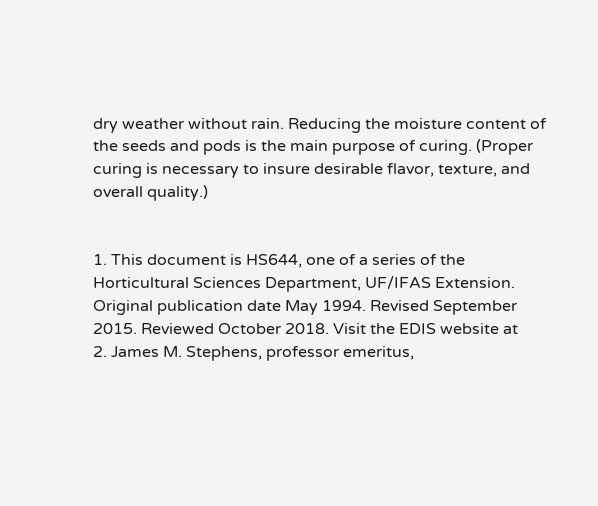dry weather without rain. Reducing the moisture content of the seeds and pods is the main purpose of curing. (Proper curing is necessary to insure desirable flavor, texture, and overall quality.)


1. This document is HS644, one of a series of the Horticultural Sciences Department, UF/IFAS Extension. Original publication date May 1994. Revised September 2015. Reviewed October 2018. Visit the EDIS website at
2. James M. Stephens, professor emeritus,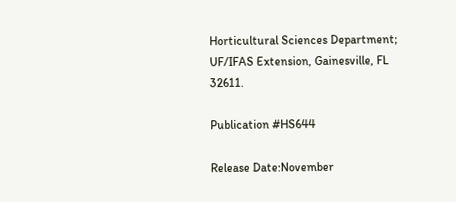Horticultural Sciences Department; UF/IFAS Extension, Gainesville, FL 32611.

Publication #HS644

Release Date:November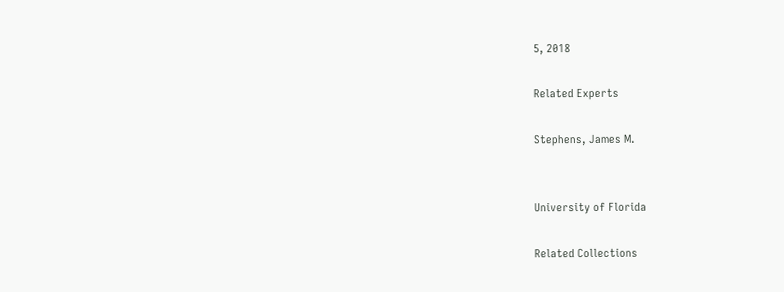5, 2018

Related Experts

Stephens, James M.


University of Florida

Related Collections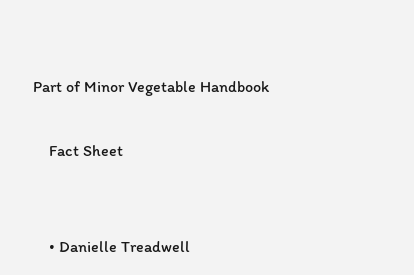Part of Minor Vegetable Handbook

    Fact Sheet


    • Danielle Treadwell